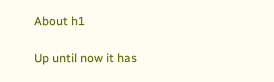About h1

Up until now it has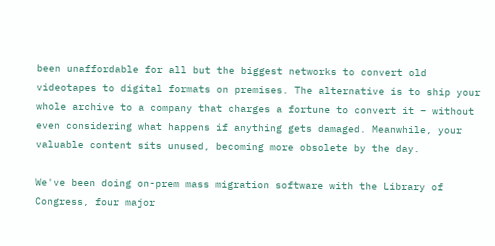been unaffordable for all but the biggest networks to convert old videotapes to digital formats on premises. The alternative is to ship your whole archive to a company that charges a fortune to convert it – without even considering what happens if anything gets damaged. Meanwhile, your valuable content sits unused, becoming more obsolete by the day.

We've been doing on-prem mass migration software with the Library of Congress, four major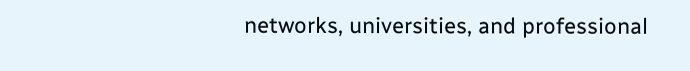networks, universities, and professional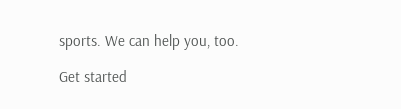sports. We can help you, too.

Get started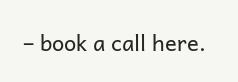– book a call here.